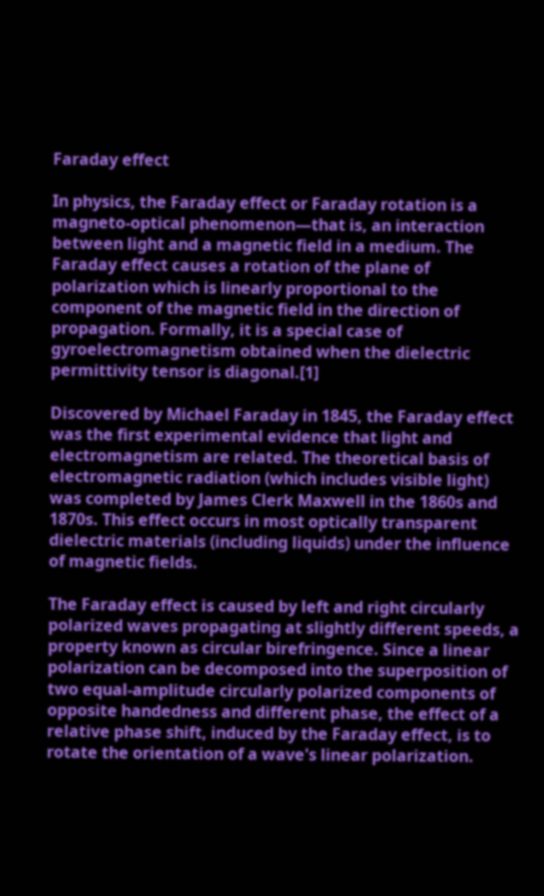Faraday effect

In physics, the Faraday effect or Faraday rotation is a magneto-optical phenomenon—that is, an interaction between light and a magnetic field in a medium. The Faraday effect causes a rotation of the plane of polarization which is linearly proportional to the component of the magnetic field in the direction of propagation. Formally, it is a special case of gyroelectromagnetism obtained when the dielectric permittivity tensor is diagonal.[1]

Discovered by Michael Faraday in 1845, the Faraday effect was the first experimental evidence that light and electromagnetism are related. The theoretical basis of electromagnetic radiation (which includes visible light) was completed by James Clerk Maxwell in the 1860s and 1870s. This effect occurs in most optically transparent dielectric materials (including liquids) under the influence of magnetic fields.

The Faraday effect is caused by left and right circularly polarized waves propagating at slightly different speeds, a property known as circular birefringence. Since a linear polarization can be decomposed into the superposition of two equal-amplitude circularly polarized components of opposite handedness and different phase, the effect of a relative phase shift, induced by the Faraday effect, is to rotate the orientation of a wave's linear polarization.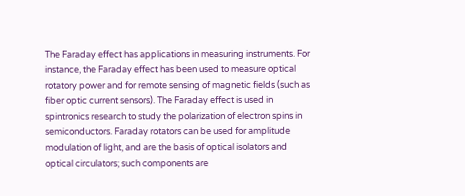The Faraday effect has applications in measuring instruments. For instance, the Faraday effect has been used to measure optical rotatory power and for remote sensing of magnetic fields (such as fiber optic current sensors). The Faraday effect is used in spintronics research to study the polarization of electron spins in semiconductors. Faraday rotators can be used for amplitude modulation of light, and are the basis of optical isolators and optical circulators; such components are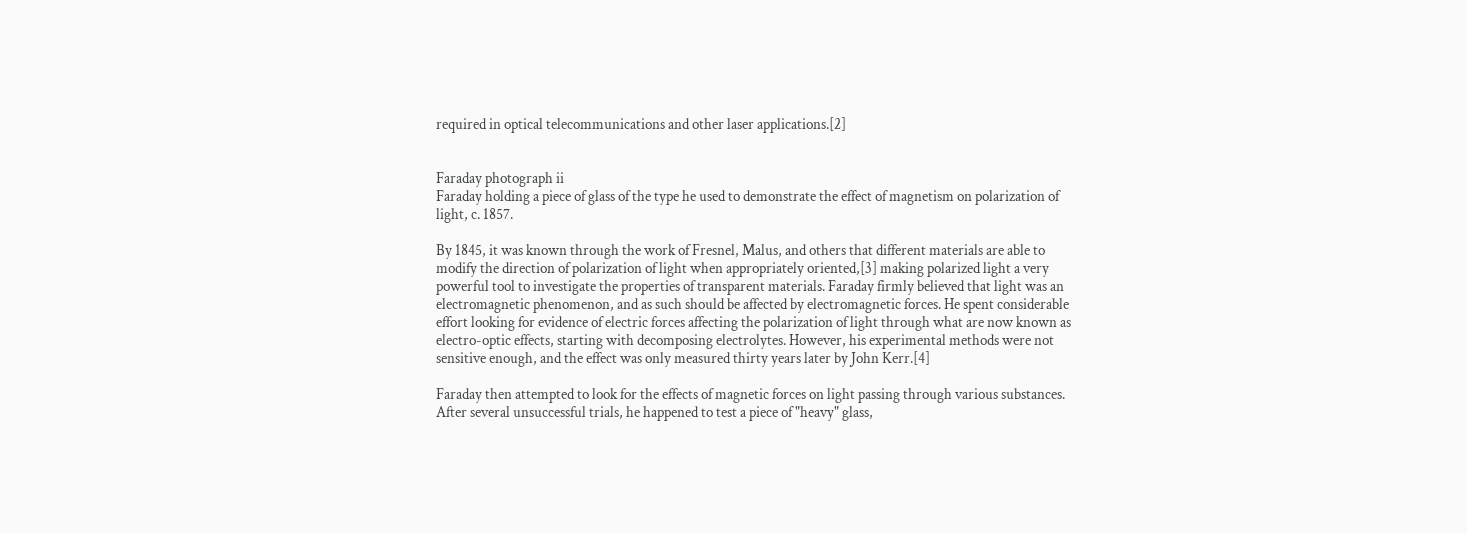required in optical telecommunications and other laser applications.[2]


Faraday photograph ii
Faraday holding a piece of glass of the type he used to demonstrate the effect of magnetism on polarization of light, c. 1857.

By 1845, it was known through the work of Fresnel, Malus, and others that different materials are able to modify the direction of polarization of light when appropriately oriented,[3] making polarized light a very powerful tool to investigate the properties of transparent materials. Faraday firmly believed that light was an electromagnetic phenomenon, and as such should be affected by electromagnetic forces. He spent considerable effort looking for evidence of electric forces affecting the polarization of light through what are now known as electro-optic effects, starting with decomposing electrolytes. However, his experimental methods were not sensitive enough, and the effect was only measured thirty years later by John Kerr.[4]

Faraday then attempted to look for the effects of magnetic forces on light passing through various substances. After several unsuccessful trials, he happened to test a piece of "heavy" glass,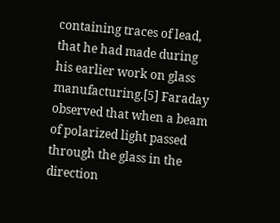containing traces of lead, that he had made during his earlier work on glass manufacturing.[5] Faraday observed that when a beam of polarized light passed through the glass in the direction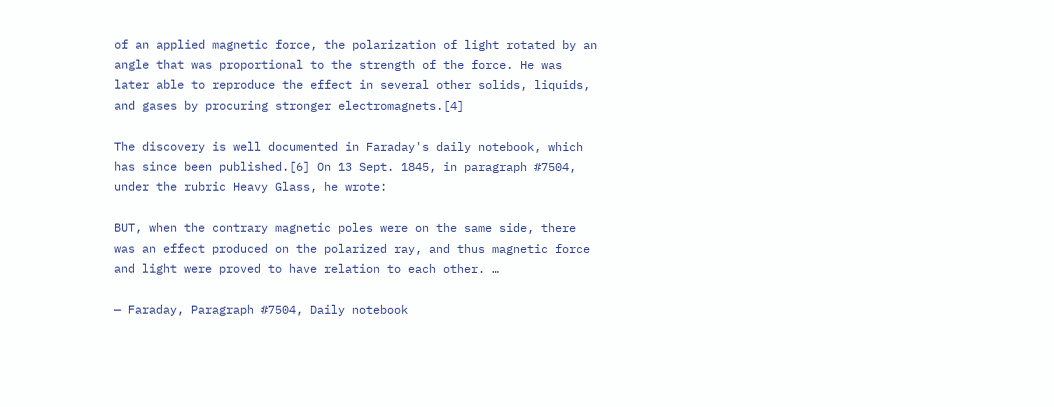of an applied magnetic force, the polarization of light rotated by an angle that was proportional to the strength of the force. He was later able to reproduce the effect in several other solids, liquids, and gases by procuring stronger electromagnets.[4]

The discovery is well documented in Faraday's daily notebook, which has since been published.[6] On 13 Sept. 1845, in paragraph #7504, under the rubric Heavy Glass, he wrote:

BUT, when the contrary magnetic poles were on the same side, there was an effect produced on the polarized ray, and thus magnetic force and light were proved to have relation to each other. …

— Faraday, Paragraph #7504, Daily notebook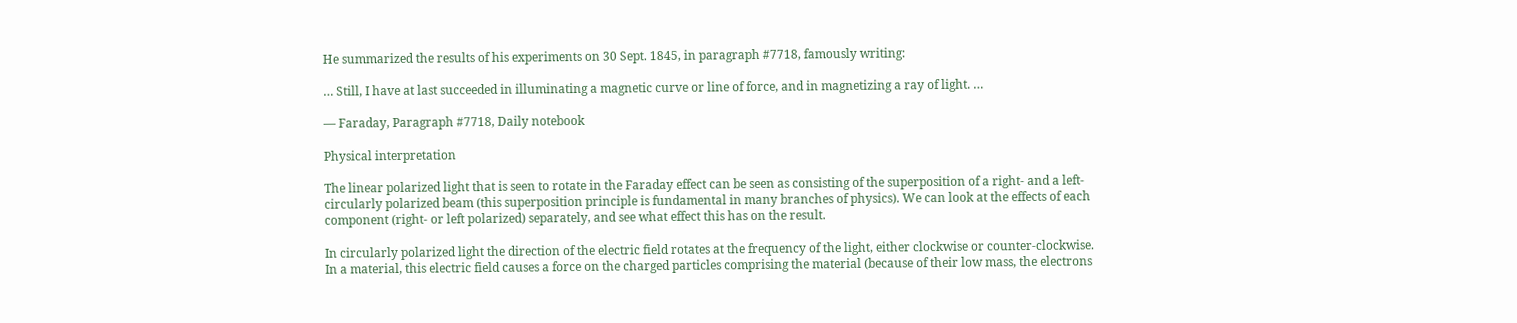He summarized the results of his experiments on 30 Sept. 1845, in paragraph #7718, famously writing:

… Still, I have at last succeeded in illuminating a magnetic curve or line of force, and in magnetizing a ray of light. …

— Faraday, Paragraph #7718, Daily notebook

Physical interpretation

The linear polarized light that is seen to rotate in the Faraday effect can be seen as consisting of the superposition of a right- and a left- circularly polarized beam (this superposition principle is fundamental in many branches of physics). We can look at the effects of each component (right- or left polarized) separately, and see what effect this has on the result.

In circularly polarized light the direction of the electric field rotates at the frequency of the light, either clockwise or counter-clockwise. In a material, this electric field causes a force on the charged particles comprising the material (because of their low mass, the electrons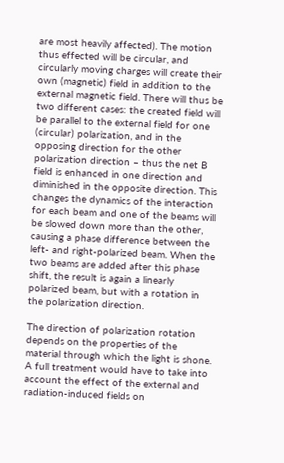are most heavily affected). The motion thus effected will be circular, and circularly moving charges will create their own (magnetic) field in addition to the external magnetic field. There will thus be two different cases: the created field will be parallel to the external field for one (circular) polarization, and in the opposing direction for the other polarization direction – thus the net B field is enhanced in one direction and diminished in the opposite direction. This changes the dynamics of the interaction for each beam and one of the beams will be slowed down more than the other, causing a phase difference between the left- and right-polarized beam. When the two beams are added after this phase shift, the result is again a linearly polarized beam, but with a rotation in the polarization direction.

The direction of polarization rotation depends on the properties of the material through which the light is shone. A full treatment would have to take into account the effect of the external and radiation-induced fields on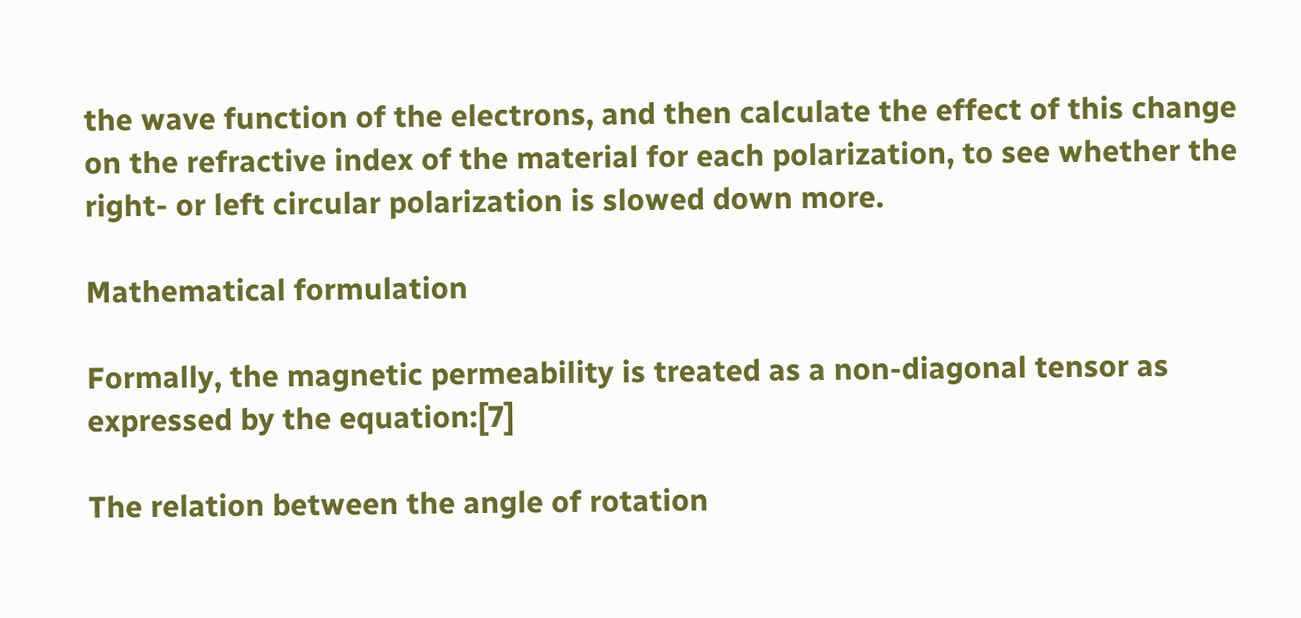the wave function of the electrons, and then calculate the effect of this change on the refractive index of the material for each polarization, to see whether the right- or left circular polarization is slowed down more.

Mathematical formulation

Formally, the magnetic permeability is treated as a non-diagonal tensor as expressed by the equation:[7]

The relation between the angle of rotation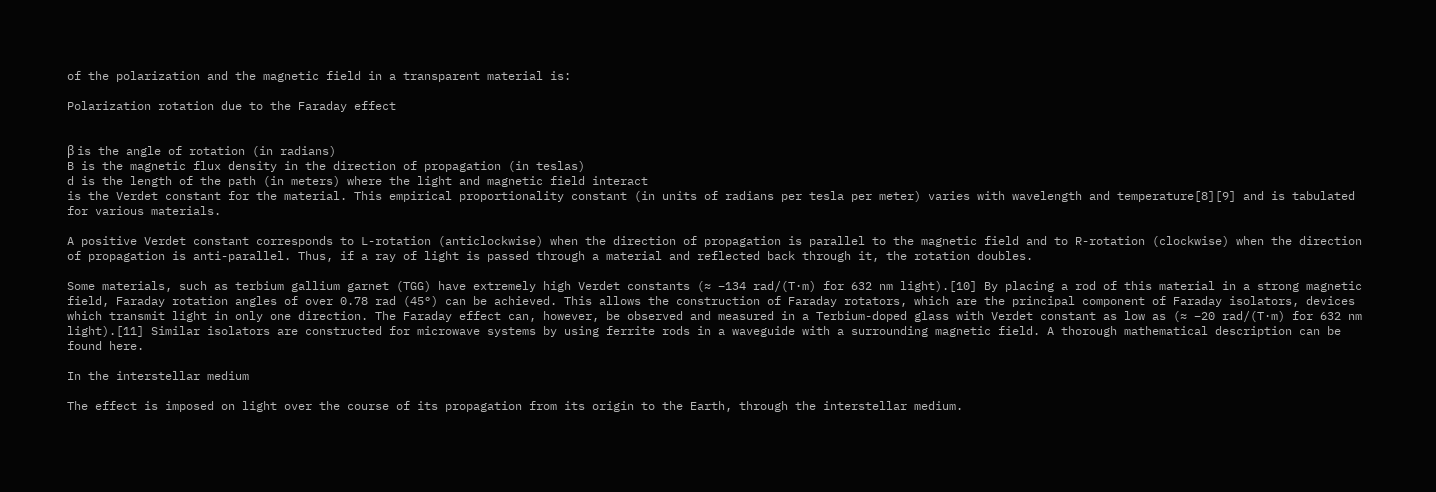of the polarization and the magnetic field in a transparent material is:

Polarization rotation due to the Faraday effect


β is the angle of rotation (in radians)
B is the magnetic flux density in the direction of propagation (in teslas)
d is the length of the path (in meters) where the light and magnetic field interact
is the Verdet constant for the material. This empirical proportionality constant (in units of radians per tesla per meter) varies with wavelength and temperature[8][9] and is tabulated for various materials.

A positive Verdet constant corresponds to L-rotation (anticlockwise) when the direction of propagation is parallel to the magnetic field and to R-rotation (clockwise) when the direction of propagation is anti-parallel. Thus, if a ray of light is passed through a material and reflected back through it, the rotation doubles.

Some materials, such as terbium gallium garnet (TGG) have extremely high Verdet constants (≈ −134 rad/(T·m) for 632 nm light).[10] By placing a rod of this material in a strong magnetic field, Faraday rotation angles of over 0.78 rad (45°) can be achieved. This allows the construction of Faraday rotators, which are the principal component of Faraday isolators, devices which transmit light in only one direction. The Faraday effect can, however, be observed and measured in a Terbium-doped glass with Verdet constant as low as (≈ −20 rad/(T·m) for 632 nm light).[11] Similar isolators are constructed for microwave systems by using ferrite rods in a waveguide with a surrounding magnetic field. A thorough mathematical description can be found here.

In the interstellar medium

The effect is imposed on light over the course of its propagation from its origin to the Earth, through the interstellar medium.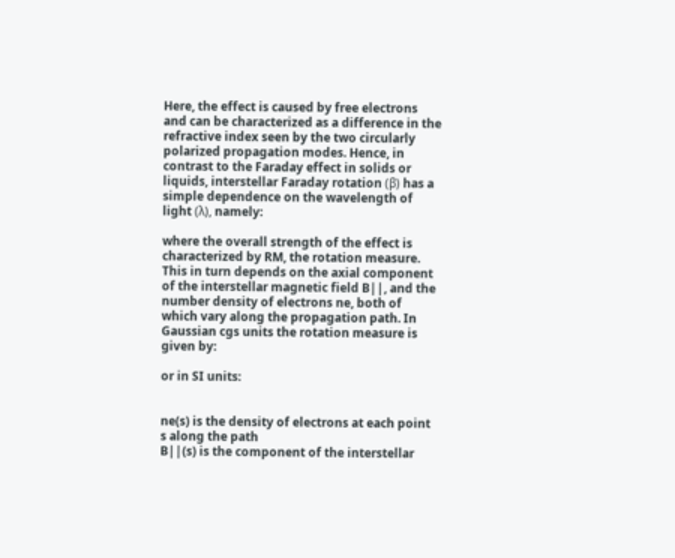Here, the effect is caused by free electrons and can be characterized as a difference in the refractive index seen by the two circularly polarized propagation modes. Hence, in contrast to the Faraday effect in solids or liquids, interstellar Faraday rotation (β) has a simple dependence on the wavelength of light (λ), namely:

where the overall strength of the effect is characterized by RM, the rotation measure. This in turn depends on the axial component of the interstellar magnetic field B||, and the number density of electrons ne, both of which vary along the propagation path. In Gaussian cgs units the rotation measure is given by:

or in SI units:


ne(s) is the density of electrons at each point s along the path
B||(s) is the component of the interstellar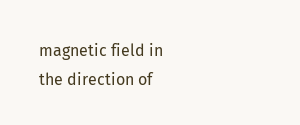magnetic field in the direction of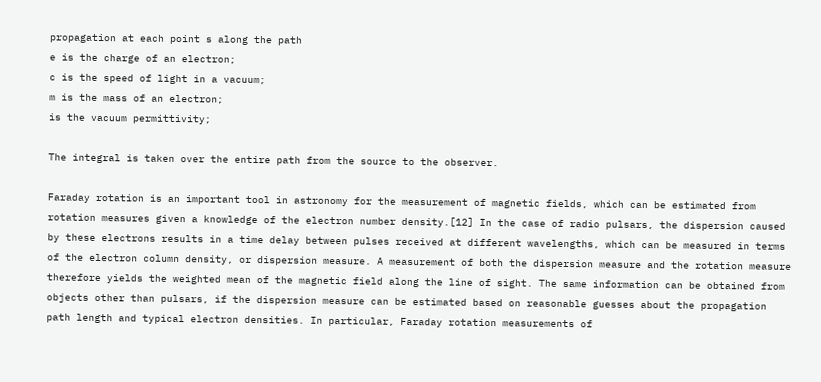propagation at each point s along the path
e is the charge of an electron;
c is the speed of light in a vacuum;
m is the mass of an electron;
is the vacuum permittivity;

The integral is taken over the entire path from the source to the observer.

Faraday rotation is an important tool in astronomy for the measurement of magnetic fields, which can be estimated from rotation measures given a knowledge of the electron number density.[12] In the case of radio pulsars, the dispersion caused by these electrons results in a time delay between pulses received at different wavelengths, which can be measured in terms of the electron column density, or dispersion measure. A measurement of both the dispersion measure and the rotation measure therefore yields the weighted mean of the magnetic field along the line of sight. The same information can be obtained from objects other than pulsars, if the dispersion measure can be estimated based on reasonable guesses about the propagation path length and typical electron densities. In particular, Faraday rotation measurements of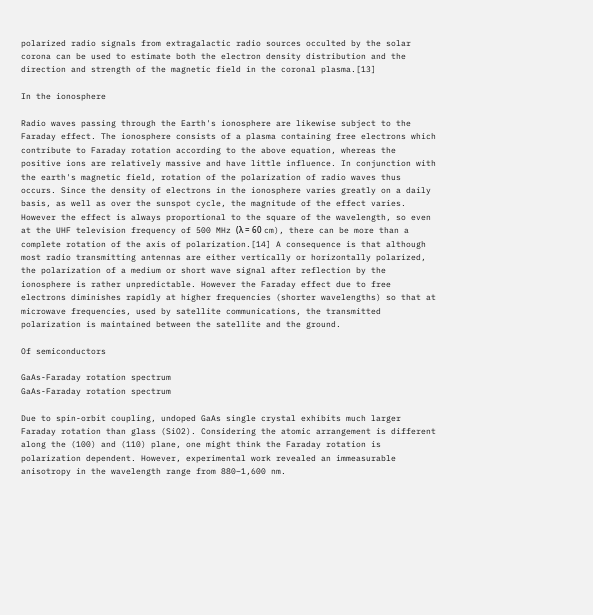polarized radio signals from extragalactic radio sources occulted by the solar corona can be used to estimate both the electron density distribution and the direction and strength of the magnetic field in the coronal plasma.[13]

In the ionosphere

Radio waves passing through the Earth's ionosphere are likewise subject to the Faraday effect. The ionosphere consists of a plasma containing free electrons which contribute to Faraday rotation according to the above equation, whereas the positive ions are relatively massive and have little influence. In conjunction with the earth's magnetic field, rotation of the polarization of radio waves thus occurs. Since the density of electrons in the ionosphere varies greatly on a daily basis, as well as over the sunspot cycle, the magnitude of the effect varies. However the effect is always proportional to the square of the wavelength, so even at the UHF television frequency of 500 MHz (λ = 60 cm), there can be more than a complete rotation of the axis of polarization.[14] A consequence is that although most radio transmitting antennas are either vertically or horizontally polarized, the polarization of a medium or short wave signal after reflection by the ionosphere is rather unpredictable. However the Faraday effect due to free electrons diminishes rapidly at higher frequencies (shorter wavelengths) so that at microwave frequencies, used by satellite communications, the transmitted polarization is maintained between the satellite and the ground.

Of semiconductors

GaAs-Faraday rotation spectrum
GaAs-Faraday rotation spectrum

Due to spin-orbit coupling, undoped GaAs single crystal exhibits much larger Faraday rotation than glass (SiO2). Considering the atomic arrangement is different along the (100) and (110) plane, one might think the Faraday rotation is polarization dependent. However, experimental work revealed an immeasurable anisotropy in the wavelength range from 880–1,600 nm.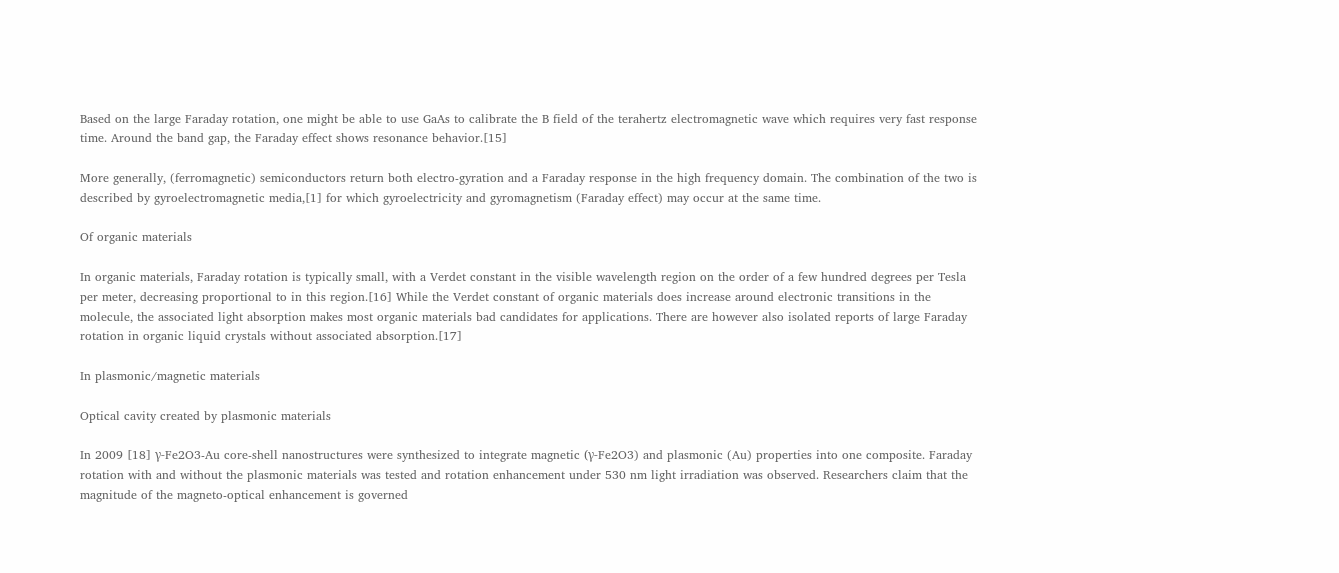Based on the large Faraday rotation, one might be able to use GaAs to calibrate the B field of the terahertz electromagnetic wave which requires very fast response time. Around the band gap, the Faraday effect shows resonance behavior.[15]

More generally, (ferromagnetic) semiconductors return both electro-gyration and a Faraday response in the high frequency domain. The combination of the two is described by gyroelectromagnetic media,[1] for which gyroelectricity and gyromagnetism (Faraday effect) may occur at the same time.

Of organic materials

In organic materials, Faraday rotation is typically small, with a Verdet constant in the visible wavelength region on the order of a few hundred degrees per Tesla per meter, decreasing proportional to in this region.[16] While the Verdet constant of organic materials does increase around electronic transitions in the molecule, the associated light absorption makes most organic materials bad candidates for applications. There are however also isolated reports of large Faraday rotation in organic liquid crystals without associated absorption.[17]

In plasmonic/magnetic materials

Optical cavity created by plasmonic materials

In 2009 [18] γ-Fe2O3-Au core-shell nanostructures were synthesized to integrate magnetic (γ-Fe2O3) and plasmonic (Au) properties into one composite. Faraday rotation with and without the plasmonic materials was tested and rotation enhancement under 530 nm light irradiation was observed. Researchers claim that the magnitude of the magneto-optical enhancement is governed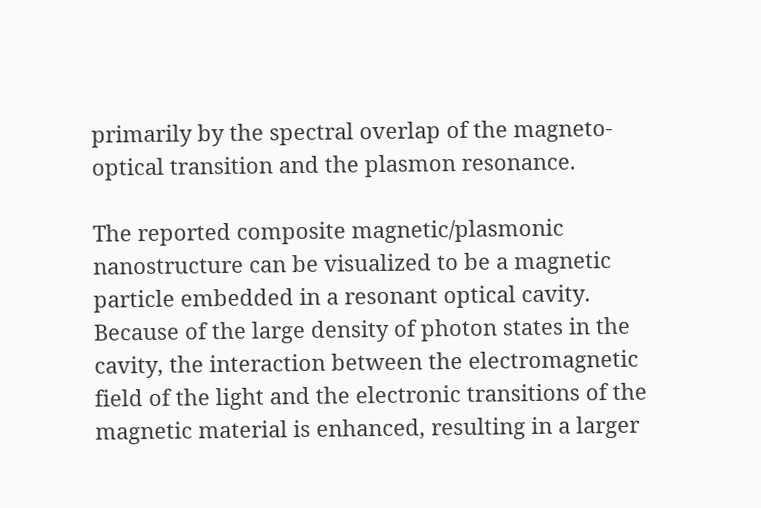primarily by the spectral overlap of the magneto-optical transition and the plasmon resonance.

The reported composite magnetic/plasmonic nanostructure can be visualized to be a magnetic particle embedded in a resonant optical cavity. Because of the large density of photon states in the cavity, the interaction between the electromagnetic field of the light and the electronic transitions of the magnetic material is enhanced, resulting in a larger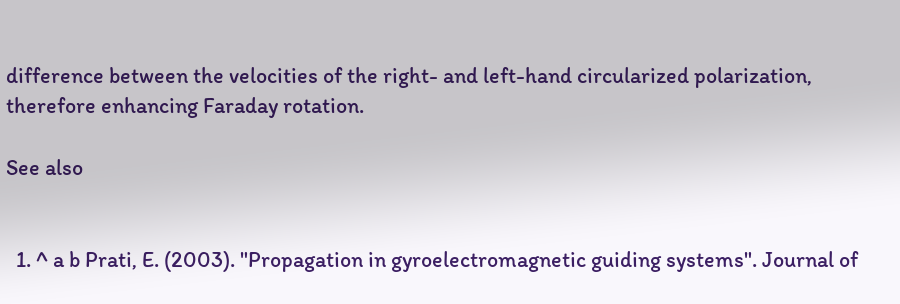difference between the velocities of the right- and left-hand circularized polarization, therefore enhancing Faraday rotation.

See also


  1. ^ a b Prati, E. (2003). "Propagation in gyroelectromagnetic guiding systems". Journal of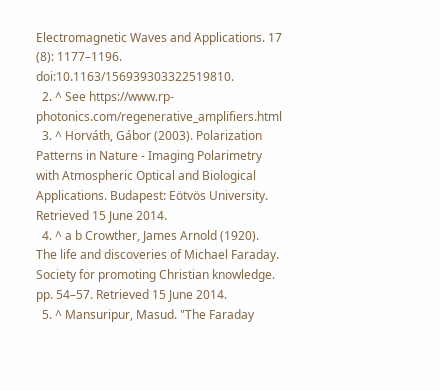Electromagnetic Waves and Applications. 17 (8): 1177–1196. doi:10.1163/156939303322519810.
  2. ^ See https://www.rp-photonics.com/regenerative_amplifiers.html
  3. ^ Horváth, Gábor (2003). Polarization Patterns in Nature - Imaging Polarimetry with Atmospheric Optical and Biological Applications. Budapest: Eötvös University. Retrieved 15 June 2014.
  4. ^ a b Crowther, James Arnold (1920). The life and discoveries of Michael Faraday. Society for promoting Christian knowledge. pp. 54–57. Retrieved 15 June 2014.
  5. ^ Mansuripur, Masud. "The Faraday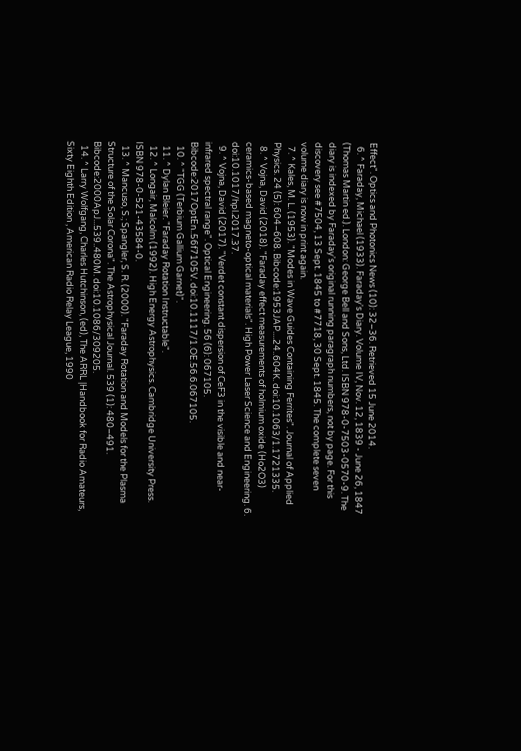Effect". Optics and Photonics News (10): 32–36. Retrieved 15 June 2014.
  6. ^ Faraday, Michael (1933). Faraday's Diary. Volume IV, Nov. 12, 1839 - June 26, 1847 (Thomas Martin ed.). London: George Bell and Sons, Ltd. ISBN 978-0-7503-0570-9. The diary is indexed by Faraday's original running paragraph numbers, not by page. For this discovery see #7504, 13 Sept. 1845 to #7718, 30 Sept. 1845. The complete seven volume diary is now in print again.
  7. ^ Kales, M. L. (1953). "Modes in Wave Guides Containing Ferrites". Journal of Applied Physics. 24 (5): 604–608. Bibcode:1953JAP....24..604K. doi:10.1063/1.1721335.
  8. ^ Vojna, David (2018). "Faraday effect measurements of holmium oxide (Ho2O3) ceramics-based magneto-optical materials". High Power Laser Science and Engineering. 6. doi:10.1017/hpl.2017.37.
  9. ^ Vojna, David (2017). "Verdet constant dispersion of CeF3 in the visible and near-infrared spectral range". Optical Engineering. 56 (6): 067105. Bibcode:2017OptEn..56f7105V. doi:10.1117/1.OE.56.6.067105.
  10. ^ "TGG (Terbium Gallium Garnet)".
  11. ^ Dylan Bleier. "Faraday Rotation Instructable".
  12. ^ Longair, Malcolm (1992). High Energy Astrophysics. Cambridge University Press. ISBN 978-0-521-43584-0.
  13. ^ Mancuso, S.; Spangler, S. R. (2000). "Faraday Rotation and Models for the Plasma Structure of the Solar Corona". The Astrophysical Journal. 539 (1): 480–491. Bibcode:2000ApJ...539..480M. doi:10.1086/309205.
  14. ^ Larry Wolfgang, Charles Hutchinson, (ed), The ARRL |Handbook for Radio Amateurs, Sixty Eighth Edition , American Radio Relay League, 1990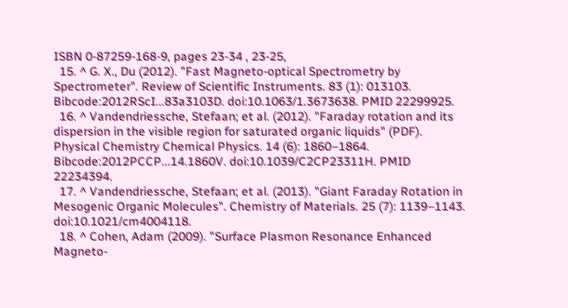ISBN 0-87259-168-9, pages 23-34 , 23-25,
  15. ^ G. X., Du (2012). "Fast Magneto-optical Spectrometry by Spectrometer". Review of Scientific Instruments. 83 (1): 013103. Bibcode:2012RScI...83a3103D. doi:10.1063/1.3673638. PMID 22299925.
  16. ^ Vandendriessche, Stefaan; et al. (2012). "Faraday rotation and its dispersion in the visible region for saturated organic liquids" (PDF). Physical Chemistry Chemical Physics. 14 (6): 1860–1864. Bibcode:2012PCCP...14.1860V. doi:10.1039/C2CP23311H. PMID 22234394.
  17. ^ Vandendriessche, Stefaan; et al. (2013). "Giant Faraday Rotation in Mesogenic Organic Molecules". Chemistry of Materials. 25 (7): 1139–1143. doi:10.1021/cm4004118.
  18. ^ Cohen, Adam (2009). "Surface Plasmon Resonance Enhanced Magneto-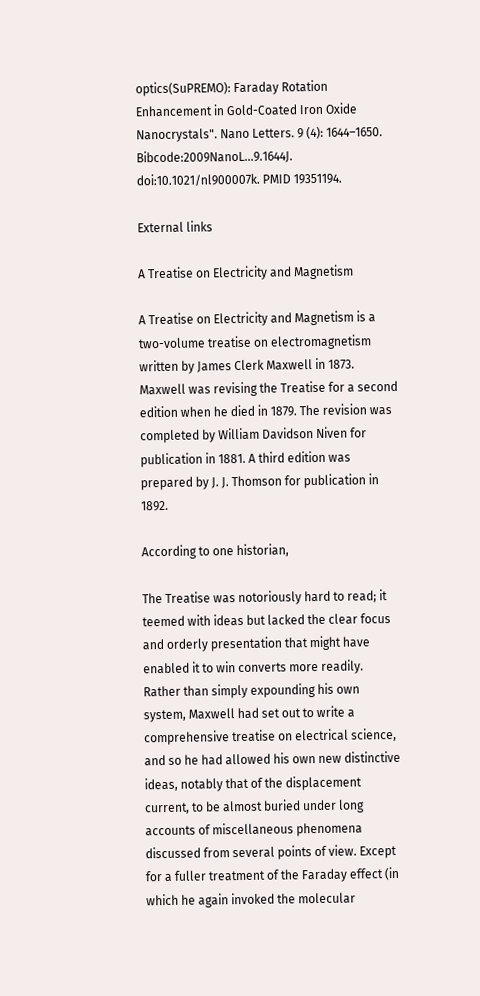optics(SuPREMO): Faraday Rotation Enhancement in Gold-Coated Iron Oxide Nanocrystals". Nano Letters. 9 (4): 1644–1650. Bibcode:2009NanoL...9.1644J. doi:10.1021/nl900007k. PMID 19351194.

External links

A Treatise on Electricity and Magnetism

A Treatise on Electricity and Magnetism is a two-volume treatise on electromagnetism written by James Clerk Maxwell in 1873. Maxwell was revising the Treatise for a second edition when he died in 1879. The revision was completed by William Davidson Niven for publication in 1881. A third edition was prepared by J. J. Thomson for publication in 1892.

According to one historian,

The Treatise was notoriously hard to read; it teemed with ideas but lacked the clear focus and orderly presentation that might have enabled it to win converts more readily. Rather than simply expounding his own system, Maxwell had set out to write a comprehensive treatise on electrical science, and so he had allowed his own new distinctive ideas, notably that of the displacement current, to be almost buried under long accounts of miscellaneous phenomena discussed from several points of view. Except for a fuller treatment of the Faraday effect (in which he again invoked the molecular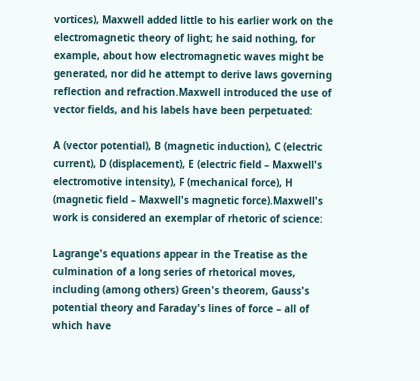vortices), Maxwell added little to his earlier work on the electromagnetic theory of light; he said nothing, for example, about how electromagnetic waves might be generated, nor did he attempt to derive laws governing reflection and refraction.Maxwell introduced the use of vector fields, and his labels have been perpetuated:

A (vector potential), B (magnetic induction), C (electric current), D (displacement), E (electric field – Maxwell's electromotive intensity), F (mechanical force), H (magnetic field – Maxwell's magnetic force).Maxwell's work is considered an exemplar of rhetoric of science:

Lagrange's equations appear in the Treatise as the culmination of a long series of rhetorical moves, including (among others) Green's theorem, Gauss's potential theory and Faraday's lines of force – all of which have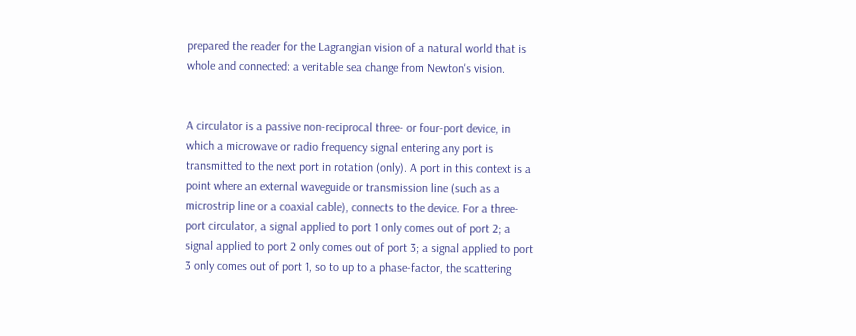prepared the reader for the Lagrangian vision of a natural world that is whole and connected: a veritable sea change from Newton's vision.


A circulator is a passive non-reciprocal three- or four-port device, in which a microwave or radio frequency signal entering any port is transmitted to the next port in rotation (only). A port in this context is a point where an external waveguide or transmission line (such as a microstrip line or a coaxial cable), connects to the device. For a three-port circulator, a signal applied to port 1 only comes out of port 2; a signal applied to port 2 only comes out of port 3; a signal applied to port 3 only comes out of port 1, so to up to a phase-factor, the scattering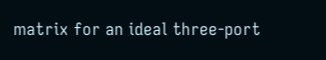matrix for an ideal three-port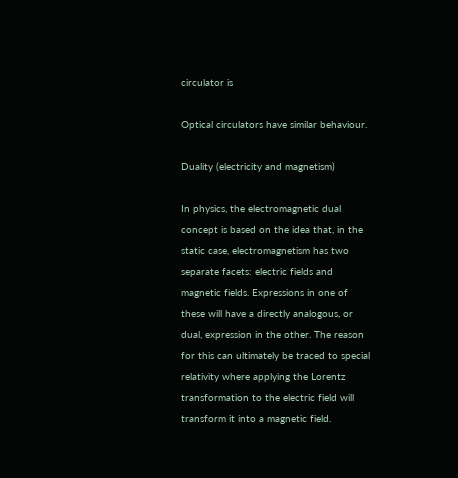circulator is

Optical circulators have similar behaviour.

Duality (electricity and magnetism)

In physics, the electromagnetic dual concept is based on the idea that, in the static case, electromagnetism has two separate facets: electric fields and magnetic fields. Expressions in one of these will have a directly analogous, or dual, expression in the other. The reason for this can ultimately be traced to special relativity where applying the Lorentz transformation to the electric field will transform it into a magnetic field.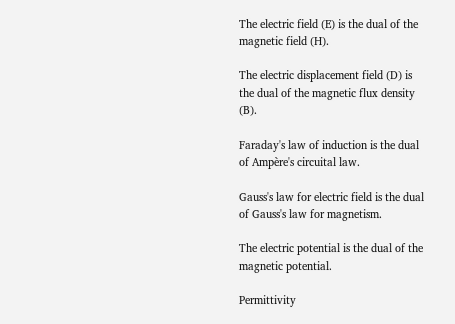The electric field (E) is the dual of the magnetic field (H).

The electric displacement field (D) is the dual of the magnetic flux density (B).

Faraday's law of induction is the dual of Ampère's circuital law.

Gauss's law for electric field is the dual of Gauss's law for magnetism.

The electric potential is the dual of the magnetic potential.

Permittivity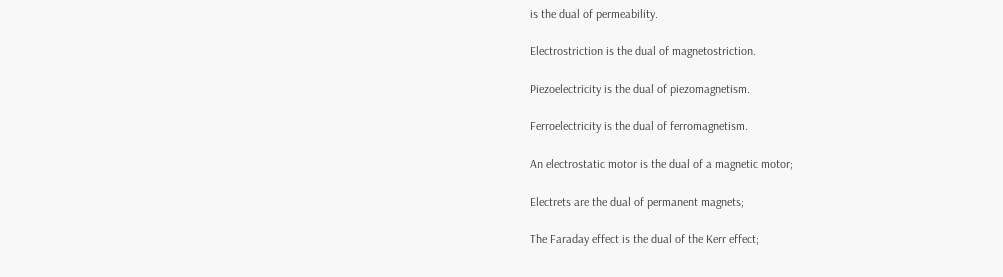is the dual of permeability.

Electrostriction is the dual of magnetostriction.

Piezoelectricity is the dual of piezomagnetism.

Ferroelectricity is the dual of ferromagnetism.

An electrostatic motor is the dual of a magnetic motor;

Electrets are the dual of permanent magnets;

The Faraday effect is the dual of the Kerr effect;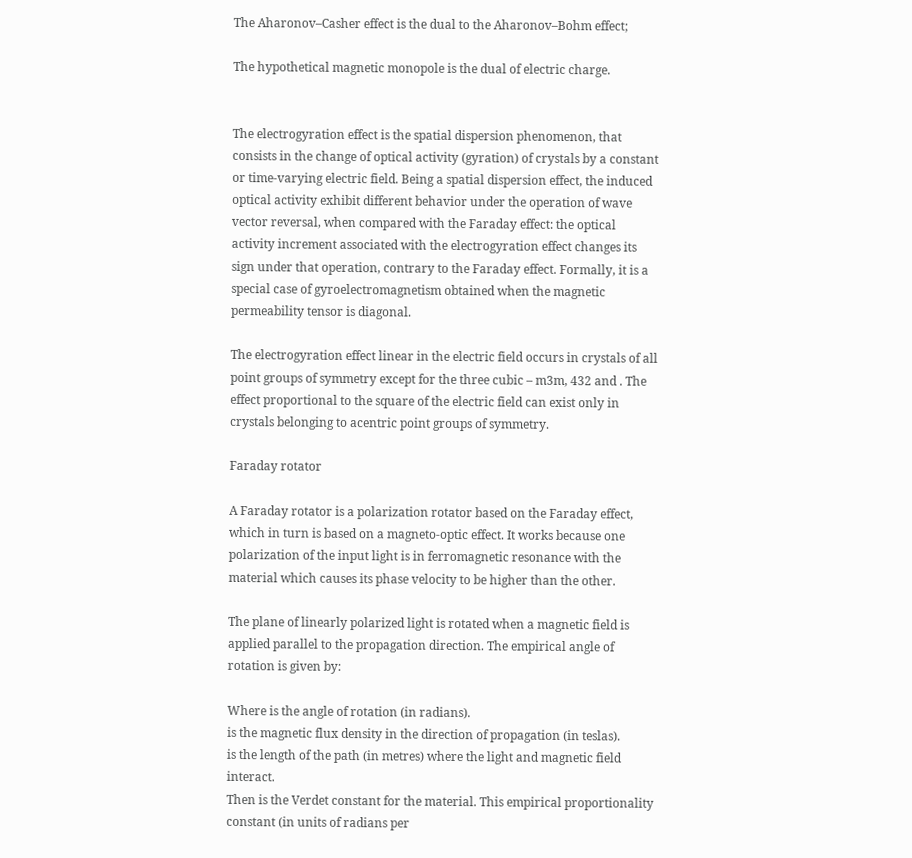The Aharonov–Casher effect is the dual to the Aharonov–Bohm effect;

The hypothetical magnetic monopole is the dual of electric charge.


The electrogyration effect is the spatial dispersion phenomenon, that consists in the change of optical activity (gyration) of crystals by a constant or time-varying electric field. Being a spatial dispersion effect, the induced optical activity exhibit different behavior under the operation of wave vector reversal, when compared with the Faraday effect: the optical activity increment associated with the electrogyration effect changes its sign under that operation, contrary to the Faraday effect. Formally, it is a special case of gyroelectromagnetism obtained when the magnetic permeability tensor is diagonal.

The electrogyration effect linear in the electric field occurs in crystals of all point groups of symmetry except for the three cubic – m3m, 432 and . The effect proportional to the square of the electric field can exist only in crystals belonging to acentric point groups of symmetry.

Faraday rotator

A Faraday rotator is a polarization rotator based on the Faraday effect, which in turn is based on a magneto-optic effect. It works because one polarization of the input light is in ferromagnetic resonance with the material which causes its phase velocity to be higher than the other.

The plane of linearly polarized light is rotated when a magnetic field is applied parallel to the propagation direction. The empirical angle of rotation is given by:

Where is the angle of rotation (in radians).
is the magnetic flux density in the direction of propagation (in teslas).
is the length of the path (in metres) where the light and magnetic field interact.
Then is the Verdet constant for the material. This empirical proportionality constant (in units of radians per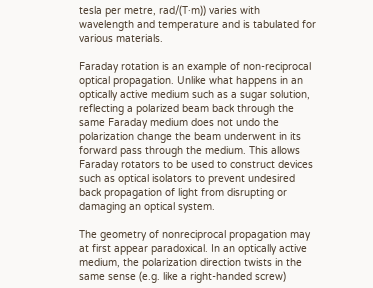tesla per metre, rad/(T·m)) varies with wavelength and temperature and is tabulated for various materials.

Faraday rotation is an example of non-reciprocal optical propagation. Unlike what happens in an optically active medium such as a sugar solution, reflecting a polarized beam back through the same Faraday medium does not undo the polarization change the beam underwent in its forward pass through the medium. This allows Faraday rotators to be used to construct devices such as optical isolators to prevent undesired back propagation of light from disrupting or damaging an optical system.

The geometry of nonreciprocal propagation may at first appear paradoxical. In an optically active medium, the polarization direction twists in the same sense (e.g. like a right-handed screw)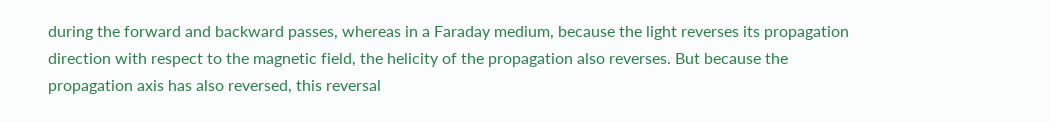during the forward and backward passes, whereas in a Faraday medium, because the light reverses its propagation direction with respect to the magnetic field, the helicity of the propagation also reverses. But because the propagation axis has also reversed, this reversal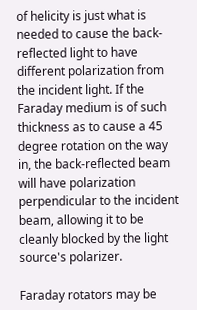of helicity is just what is needed to cause the back-reflected light to have different polarization from the incident light. If the Faraday medium is of such thickness as to cause a 45 degree rotation on the way in, the back-reflected beam will have polarization perpendicular to the incident beam, allowing it to be cleanly blocked by the light source's polarizer.

Faraday rotators may be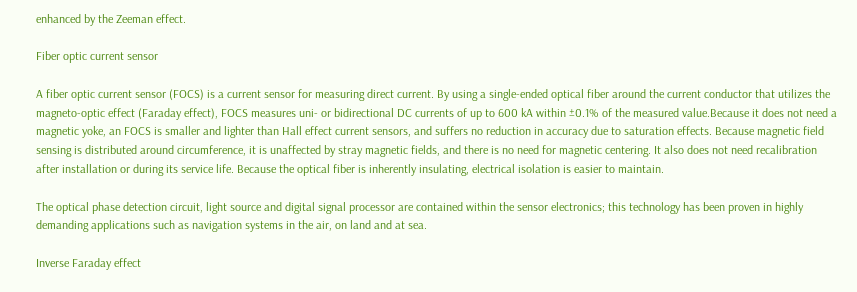enhanced by the Zeeman effect.

Fiber optic current sensor

A fiber optic current sensor (FOCS) is a current sensor for measuring direct current. By using a single-ended optical fiber around the current conductor that utilizes the magneto-optic effect (Faraday effect), FOCS measures uni- or bidirectional DC currents of up to 600 kA within ±0.1% of the measured value.Because it does not need a magnetic yoke, an FOCS is smaller and lighter than Hall effect current sensors, and suffers no reduction in accuracy due to saturation effects. Because magnetic field sensing is distributed around circumference, it is unaffected by stray magnetic fields, and there is no need for magnetic centering. It also does not need recalibration after installation or during its service life. Because the optical fiber is inherently insulating, electrical isolation is easier to maintain.

The optical phase detection circuit, light source and digital signal processor are contained within the sensor electronics; this technology has been proven in highly demanding applications such as navigation systems in the air, on land and at sea.

Inverse Faraday effect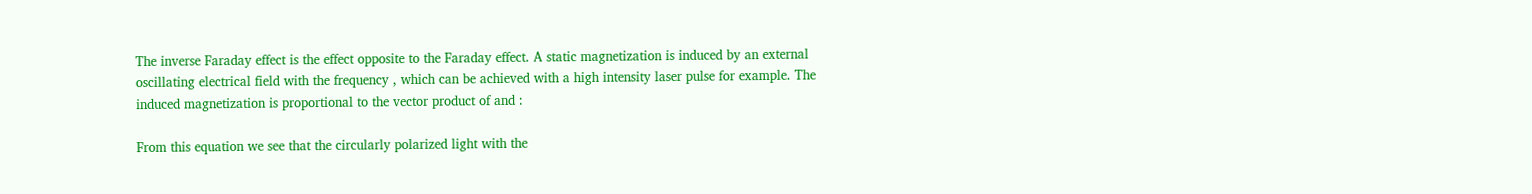The inverse Faraday effect is the effect opposite to the Faraday effect. A static magnetization is induced by an external oscillating electrical field with the frequency , which can be achieved with a high intensity laser pulse for example. The induced magnetization is proportional to the vector product of and :

From this equation we see that the circularly polarized light with the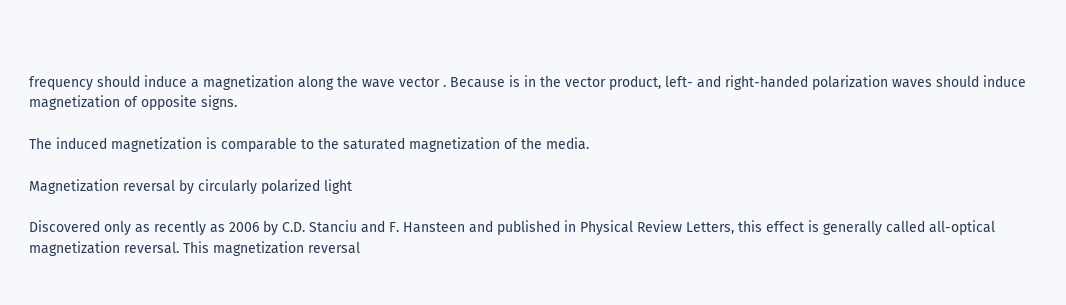frequency should induce a magnetization along the wave vector . Because is in the vector product, left- and right-handed polarization waves should induce magnetization of opposite signs.

The induced magnetization is comparable to the saturated magnetization of the media.

Magnetization reversal by circularly polarized light

Discovered only as recently as 2006 by C.D. Stanciu and F. Hansteen and published in Physical Review Letters, this effect is generally called all-optical magnetization reversal. This magnetization reversal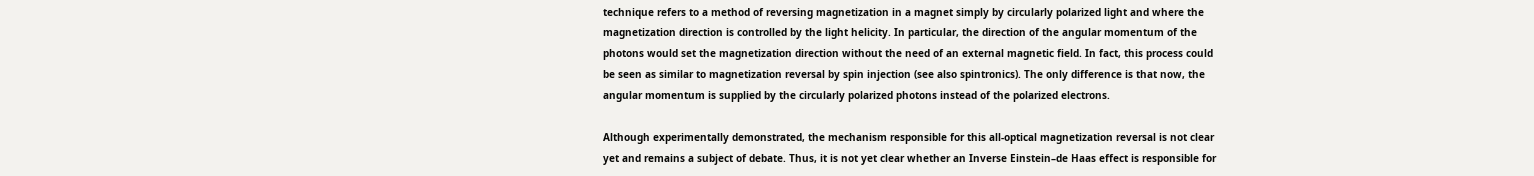technique refers to a method of reversing magnetization in a magnet simply by circularly polarized light and where the magnetization direction is controlled by the light helicity. In particular, the direction of the angular momentum of the photons would set the magnetization direction without the need of an external magnetic field. In fact, this process could be seen as similar to magnetization reversal by spin injection (see also spintronics). The only difference is that now, the angular momentum is supplied by the circularly polarized photons instead of the polarized electrons.

Although experimentally demonstrated, the mechanism responsible for this all-optical magnetization reversal is not clear yet and remains a subject of debate. Thus, it is not yet clear whether an Inverse Einstein–de Haas effect is responsible for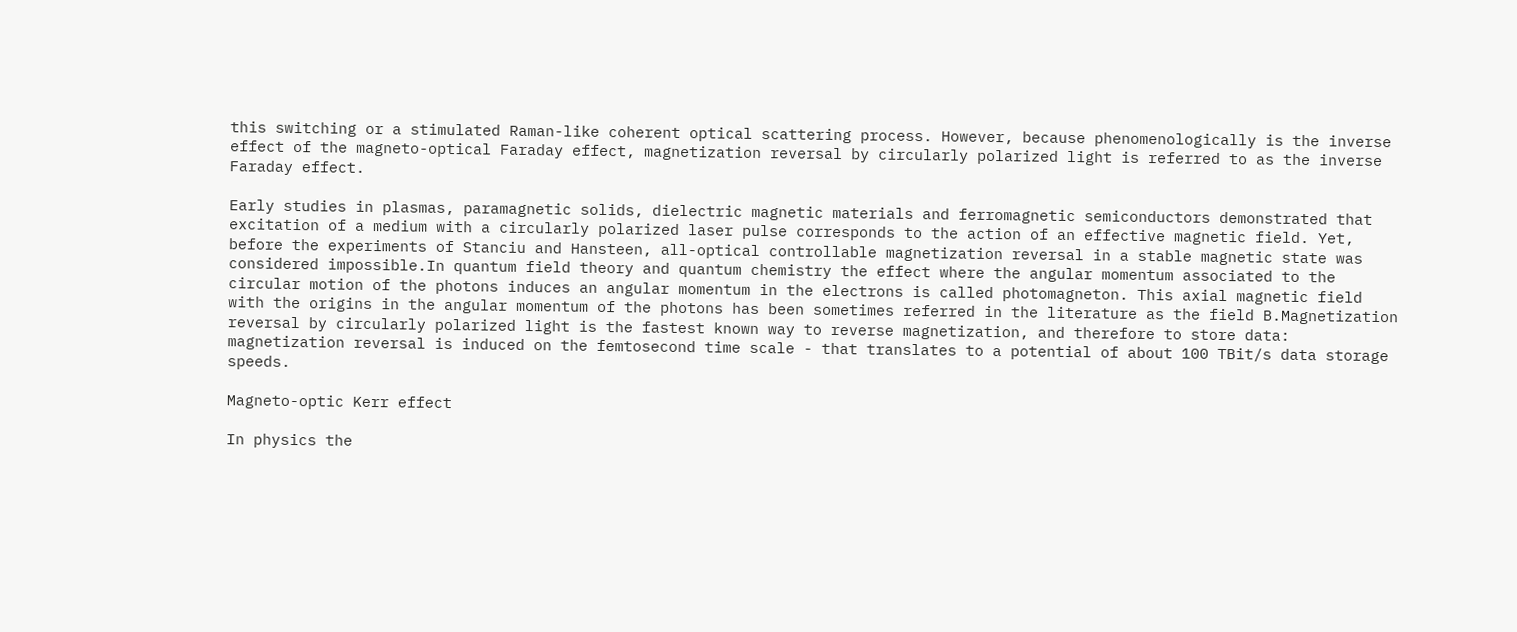this switching or a stimulated Raman-like coherent optical scattering process. However, because phenomenologically is the inverse effect of the magneto-optical Faraday effect, magnetization reversal by circularly polarized light is referred to as the inverse Faraday effect.

Early studies in plasmas, paramagnetic solids, dielectric magnetic materials and ferromagnetic semiconductors demonstrated that excitation of a medium with a circularly polarized laser pulse corresponds to the action of an effective magnetic field. Yet, before the experiments of Stanciu and Hansteen, all-optical controllable magnetization reversal in a stable magnetic state was considered impossible.In quantum field theory and quantum chemistry the effect where the angular momentum associated to the circular motion of the photons induces an angular momentum in the electrons is called photomagneton. This axial magnetic field with the origins in the angular momentum of the photons has been sometimes referred in the literature as the field B.Magnetization reversal by circularly polarized light is the fastest known way to reverse magnetization, and therefore to store data: magnetization reversal is induced on the femtosecond time scale - that translates to a potential of about 100 TBit/s data storage speeds.

Magneto-optic Kerr effect

In physics the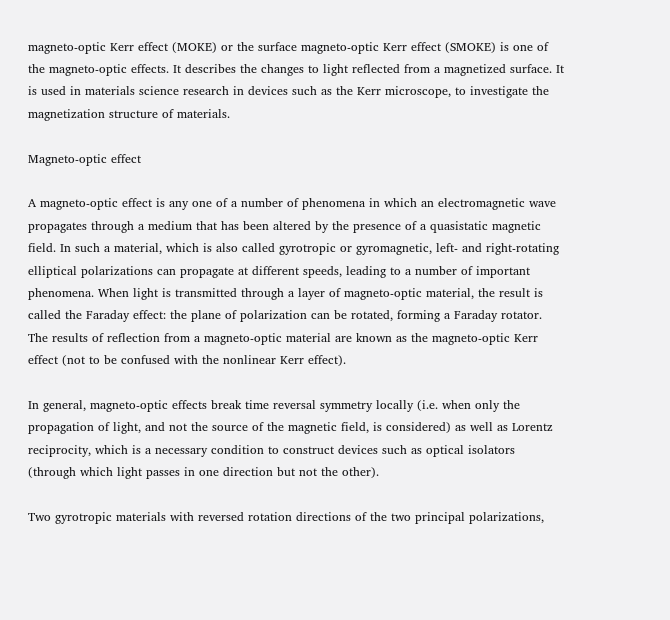magneto-optic Kerr effect (MOKE) or the surface magneto-optic Kerr effect (SMOKE) is one of the magneto-optic effects. It describes the changes to light reflected from a magnetized surface. It is used in materials science research in devices such as the Kerr microscope, to investigate the magnetization structure of materials.

Magneto-optic effect

A magneto-optic effect is any one of a number of phenomena in which an electromagnetic wave propagates through a medium that has been altered by the presence of a quasistatic magnetic field. In such a material, which is also called gyrotropic or gyromagnetic, left- and right-rotating elliptical polarizations can propagate at different speeds, leading to a number of important phenomena. When light is transmitted through a layer of magneto-optic material, the result is called the Faraday effect: the plane of polarization can be rotated, forming a Faraday rotator. The results of reflection from a magneto-optic material are known as the magneto-optic Kerr effect (not to be confused with the nonlinear Kerr effect).

In general, magneto-optic effects break time reversal symmetry locally (i.e. when only the propagation of light, and not the source of the magnetic field, is considered) as well as Lorentz reciprocity, which is a necessary condition to construct devices such as optical isolators (through which light passes in one direction but not the other).

Two gyrotropic materials with reversed rotation directions of the two principal polarizations,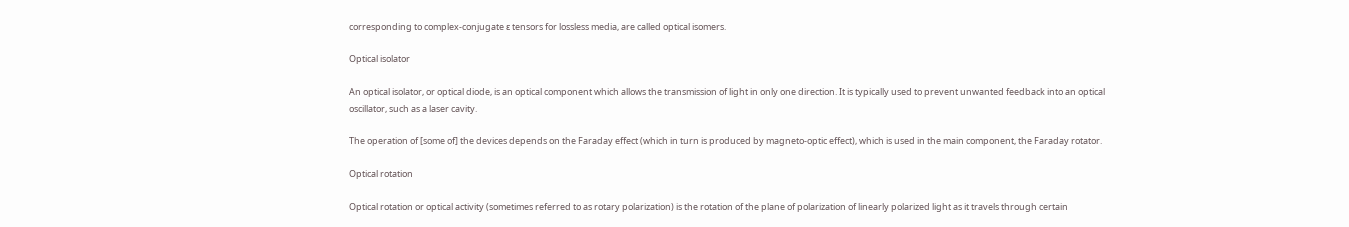corresponding to complex-conjugate ε tensors for lossless media, are called optical isomers.

Optical isolator

An optical isolator, or optical diode, is an optical component which allows the transmission of light in only one direction. It is typically used to prevent unwanted feedback into an optical oscillator, such as a laser cavity.

The operation of [some of] the devices depends on the Faraday effect (which in turn is produced by magneto-optic effect), which is used in the main component, the Faraday rotator.

Optical rotation

Optical rotation or optical activity (sometimes referred to as rotary polarization) is the rotation of the plane of polarization of linearly polarized light as it travels through certain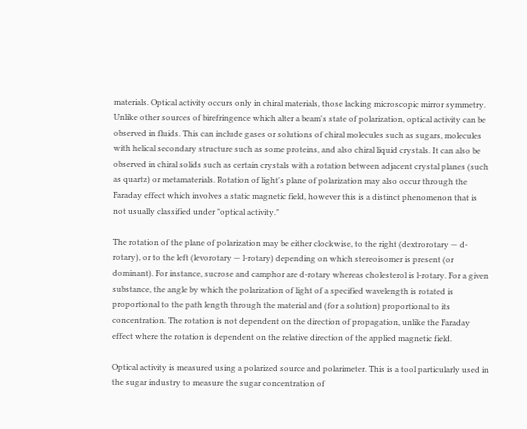materials. Optical activity occurs only in chiral materials, those lacking microscopic mirror symmetry. Unlike other sources of birefringence which alter a beam's state of polarization, optical activity can be observed in fluids. This can include gases or solutions of chiral molecules such as sugars, molecules with helical secondary structure such as some proteins, and also chiral liquid crystals. It can also be observed in chiral solids such as certain crystals with a rotation between adjacent crystal planes (such as quartz) or metamaterials. Rotation of light's plane of polarization may also occur through the Faraday effect which involves a static magnetic field, however this is a distinct phenomenon that is not usually classified under "optical activity."

The rotation of the plane of polarization may be either clockwise, to the right (dextrorotary — d-rotary), or to the left (levorotary — l-rotary) depending on which stereoisomer is present (or dominant). For instance, sucrose and camphor are d-rotary whereas cholesterol is l-rotary. For a given substance, the angle by which the polarization of light of a specified wavelength is rotated is proportional to the path length through the material and (for a solution) proportional to its concentration. The rotation is not dependent on the direction of propagation, unlike the Faraday effect where the rotation is dependent on the relative direction of the applied magnetic field.

Optical activity is measured using a polarized source and polarimeter. This is a tool particularly used in the sugar industry to measure the sugar concentration of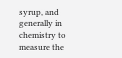syrup, and generally in chemistry to measure the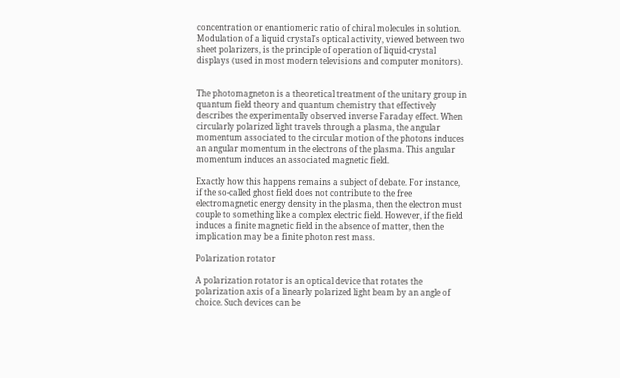concentration or enantiomeric ratio of chiral molecules in solution. Modulation of a liquid crystal's optical activity, viewed between two sheet polarizers, is the principle of operation of liquid-crystal displays (used in most modern televisions and computer monitors).


The photomagneton is a theoretical treatment of the unitary group in quantum field theory and quantum chemistry that effectively describes the experimentally observed inverse Faraday effect. When circularly polarized light travels through a plasma, the angular momentum associated to the circular motion of the photons induces an angular momentum in the electrons of the plasma. This angular momentum induces an associated magnetic field.

Exactly how this happens remains a subject of debate. For instance, if the so-called ghost field does not contribute to the free electromagnetic energy density in the plasma, then the electron must couple to something like a complex electric field. However, if the field induces a finite magnetic field in the absence of matter, then the implication may be a finite photon rest mass.

Polarization rotator

A polarization rotator is an optical device that rotates the polarization axis of a linearly polarized light beam by an angle of choice. Such devices can be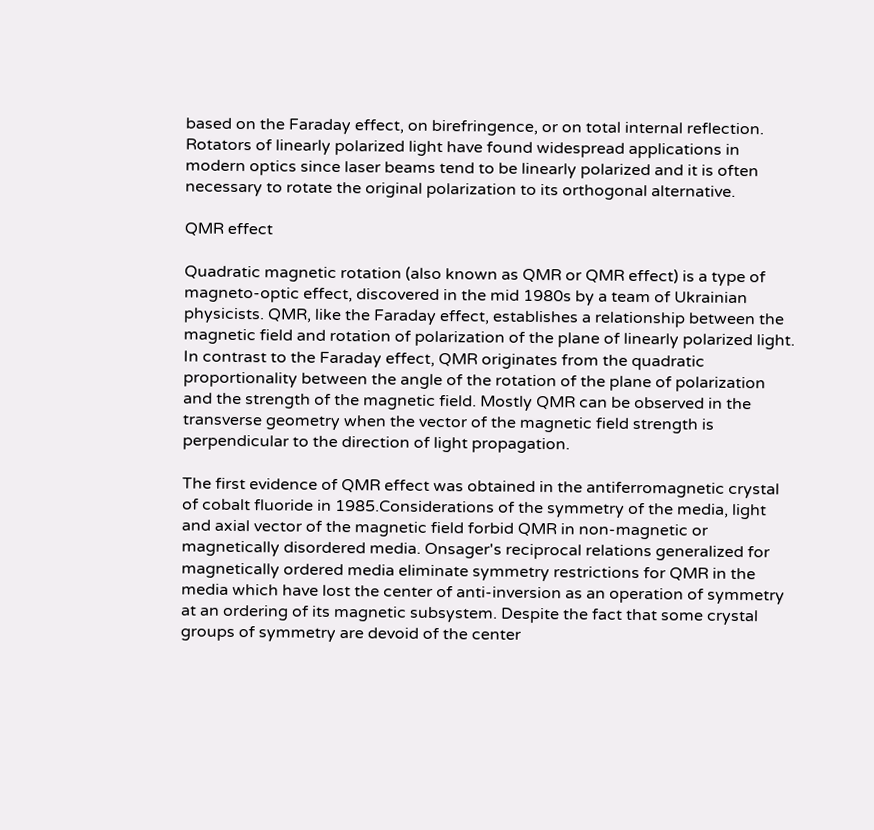based on the Faraday effect, on birefringence, or on total internal reflection. Rotators of linearly polarized light have found widespread applications in modern optics since laser beams tend to be linearly polarized and it is often necessary to rotate the original polarization to its orthogonal alternative.

QMR effect

Quadratic magnetic rotation (also known as QMR or QMR effect) is a type of magneto-optic effect, discovered in the mid 1980s by a team of Ukrainian physicists. QMR, like the Faraday effect, establishes a relationship between the magnetic field and rotation of polarization of the plane of linearly polarized light. In contrast to the Faraday effect, QMR originates from the quadratic proportionality between the angle of the rotation of the plane of polarization and the strength of the magnetic field. Mostly QMR can be observed in the transverse geometry when the vector of the magnetic field strength is perpendicular to the direction of light propagation.

The first evidence of QMR effect was obtained in the antiferromagnetic crystal of cobalt fluoride in 1985.Considerations of the symmetry of the media, light and axial vector of the magnetic field forbid QMR in non-magnetic or magnetically disordered media. Onsager's reciprocal relations generalized for magnetically ordered media eliminate symmetry restrictions for QMR in the media which have lost the center of anti-inversion as an operation of symmetry at an ordering of its magnetic subsystem. Despite the fact that some crystal groups of symmetry are devoid of the center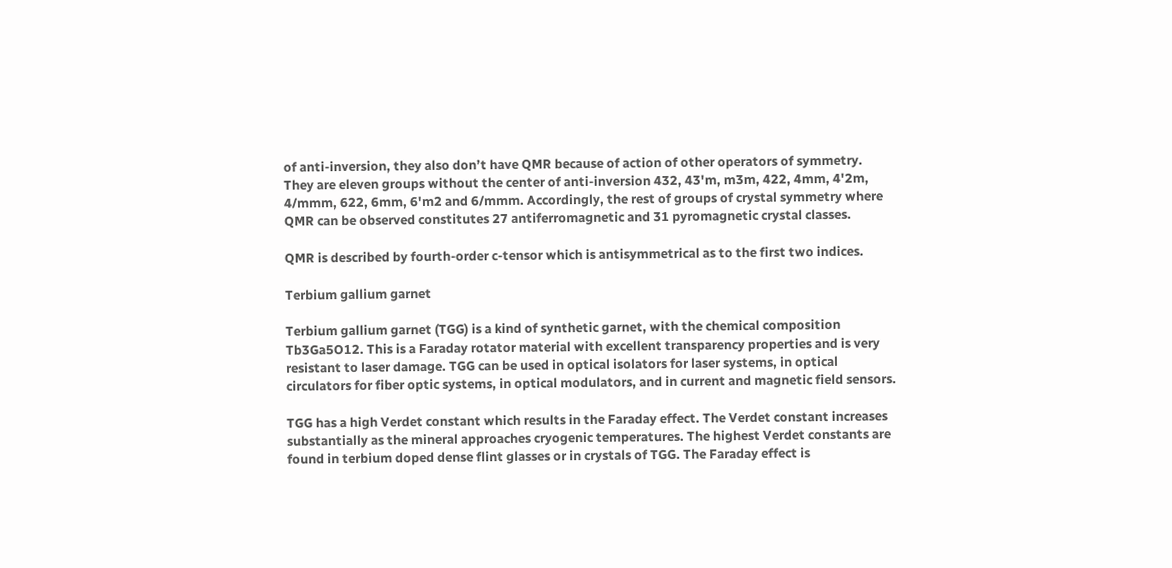of anti-inversion, they also don’t have QMR because of action of other operators of symmetry. They are eleven groups without the center of anti-inversion 432, 43'm, m3m, 422, 4mm, 4'2m, 4/mmm, 622, 6mm, 6'm2 and 6/mmm. Accordingly, the rest of groups of crystal symmetry where QMR can be observed constitutes 27 antiferromagnetic and 31 pyromagnetic crystal classes.

QMR is described by fourth-order c-tensor which is antisymmetrical as to the first two indices.

Terbium gallium garnet

Terbium gallium garnet (TGG) is a kind of synthetic garnet, with the chemical composition Tb3Ga5O12. This is a Faraday rotator material with excellent transparency properties and is very resistant to laser damage. TGG can be used in optical isolators for laser systems, in optical circulators for fiber optic systems, in optical modulators, and in current and magnetic field sensors.

TGG has a high Verdet constant which results in the Faraday effect. The Verdet constant increases substantially as the mineral approaches cryogenic temperatures. The highest Verdet constants are found in terbium doped dense flint glasses or in crystals of TGG. The Faraday effect is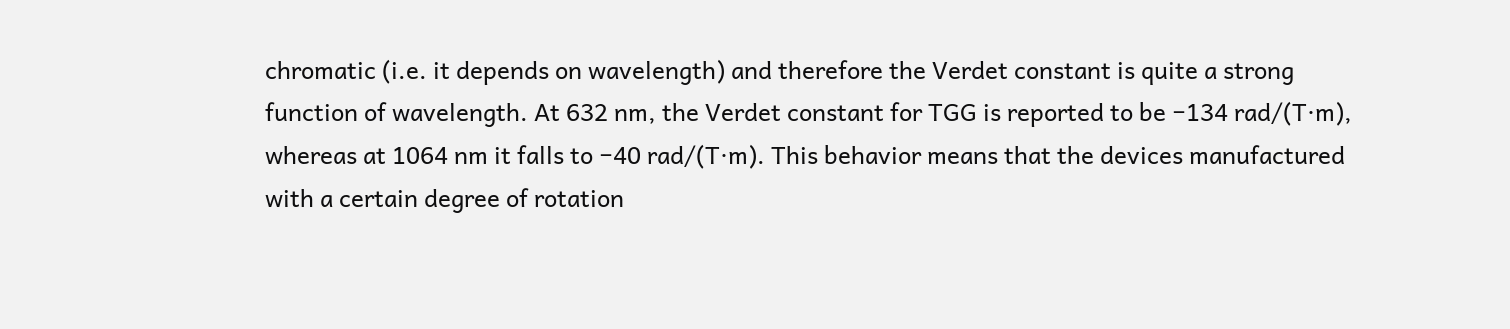chromatic (i.e. it depends on wavelength) and therefore the Verdet constant is quite a strong function of wavelength. At 632 nm, the Verdet constant for TGG is reported to be −134 rad/(T·m), whereas at 1064 nm it falls to −40 rad/(T·m). This behavior means that the devices manufactured with a certain degree of rotation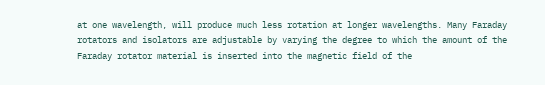at one wavelength, will produce much less rotation at longer wavelengths. Many Faraday rotators and isolators are adjustable by varying the degree to which the amount of the Faraday rotator material is inserted into the magnetic field of the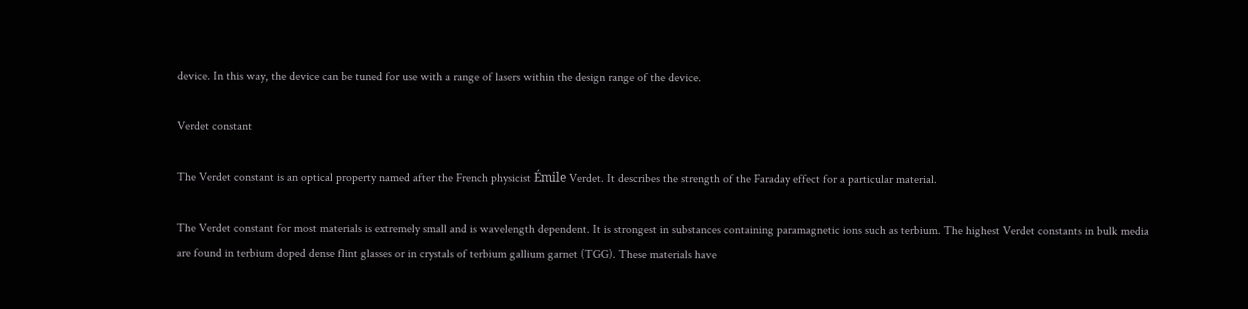device. In this way, the device can be tuned for use with a range of lasers within the design range of the device.

Verdet constant

The Verdet constant is an optical property named after the French physicist Émile Verdet. It describes the strength of the Faraday effect for a particular material.

The Verdet constant for most materials is extremely small and is wavelength dependent. It is strongest in substances containing paramagnetic ions such as terbium. The highest Verdet constants in bulk media are found in terbium doped dense flint glasses or in crystals of terbium gallium garnet (TGG). These materials have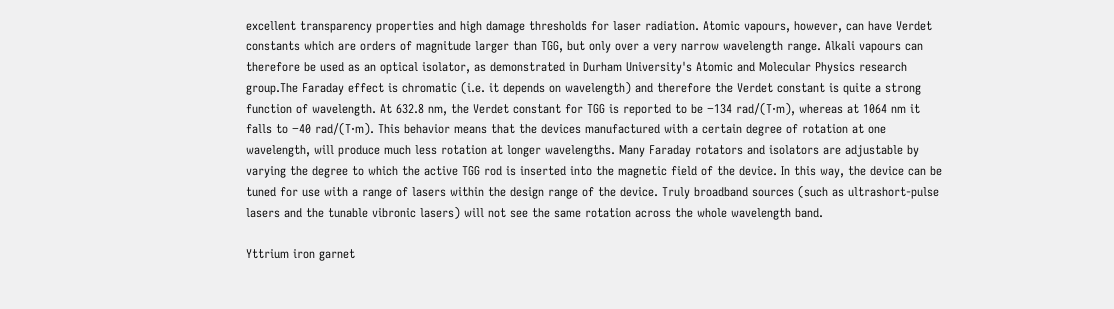excellent transparency properties and high damage thresholds for laser radiation. Atomic vapours, however, can have Verdet constants which are orders of magnitude larger than TGG, but only over a very narrow wavelength range. Alkali vapours can therefore be used as an optical isolator, as demonstrated in Durham University's Atomic and Molecular Physics research group.The Faraday effect is chromatic (i.e. it depends on wavelength) and therefore the Verdet constant is quite a strong function of wavelength. At 632.8 nm, the Verdet constant for TGG is reported to be −134 rad/(T·m), whereas at 1064 nm it falls to −40 rad/(T·m). This behavior means that the devices manufactured with a certain degree of rotation at one wavelength, will produce much less rotation at longer wavelengths. Many Faraday rotators and isolators are adjustable by varying the degree to which the active TGG rod is inserted into the magnetic field of the device. In this way, the device can be tuned for use with a range of lasers within the design range of the device. Truly broadband sources (such as ultrashort-pulse lasers and the tunable vibronic lasers) will not see the same rotation across the whole wavelength band.

Yttrium iron garnet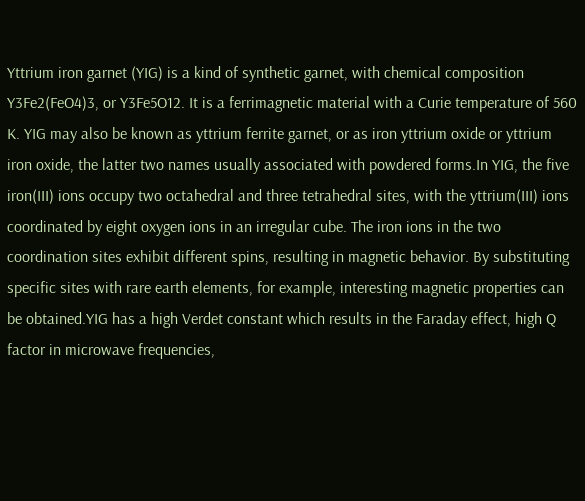Yttrium iron garnet (YIG) is a kind of synthetic garnet, with chemical composition Y3Fe2(FeO4)3, or Y3Fe5O12. It is a ferrimagnetic material with a Curie temperature of 560 K. YIG may also be known as yttrium ferrite garnet, or as iron yttrium oxide or yttrium iron oxide, the latter two names usually associated with powdered forms.In YIG, the five iron(III) ions occupy two octahedral and three tetrahedral sites, with the yttrium(III) ions coordinated by eight oxygen ions in an irregular cube. The iron ions in the two coordination sites exhibit different spins, resulting in magnetic behavior. By substituting specific sites with rare earth elements, for example, interesting magnetic properties can be obtained.YIG has a high Verdet constant which results in the Faraday effect, high Q factor in microwave frequencies,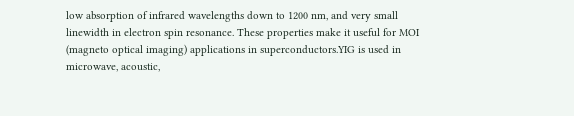low absorption of infrared wavelengths down to 1200 nm, and very small linewidth in electron spin resonance. These properties make it useful for MOI (magneto optical imaging) applications in superconductors.YIG is used in microwave, acoustic,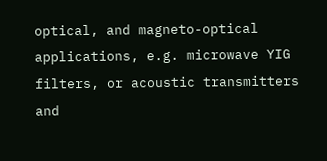optical, and magneto-optical applications, e.g. microwave YIG filters, or acoustic transmitters and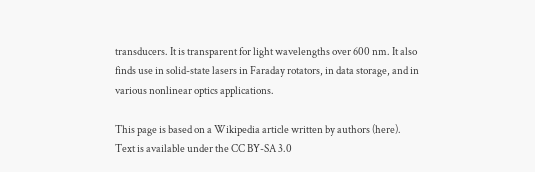transducers. It is transparent for light wavelengths over 600 nm. It also finds use in solid-state lasers in Faraday rotators, in data storage, and in various nonlinear optics applications.

This page is based on a Wikipedia article written by authors (here).
Text is available under the CC BY-SA 3.0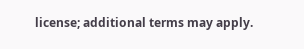license; additional terms may apply.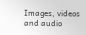Images, videos and audio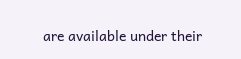are available under their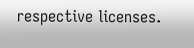respective licenses.